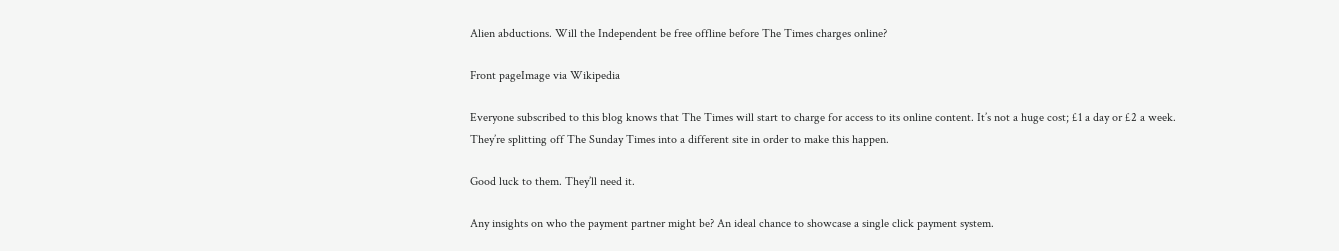Alien abductions. Will the Independent be free offline before The Times charges online?

Front pageImage via Wikipedia

Everyone subscribed to this blog knows that The Times will start to charge for access to its online content. It’s not a huge cost; £1 a day or £2 a week. They’re splitting off The Sunday Times into a different site in order to make this happen.

Good luck to them. They’ll need it.

Any insights on who the payment partner might be? An ideal chance to showcase a single click payment system.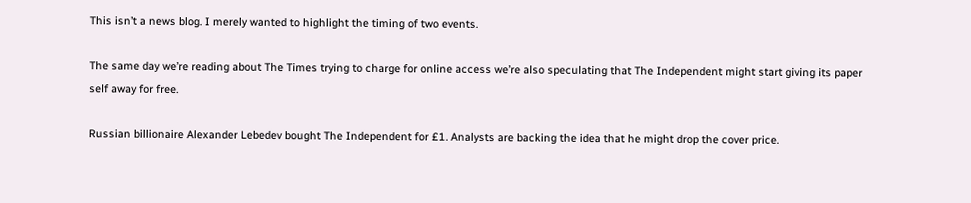This isn’t a news blog. I merely wanted to highlight the timing of two events.

The same day we’re reading about The Times trying to charge for online access we’re also speculating that The Independent might start giving its paper self away for free.

Russian billionaire Alexander Lebedev bought The Independent for £1. Analysts are backing the idea that he might drop the cover price.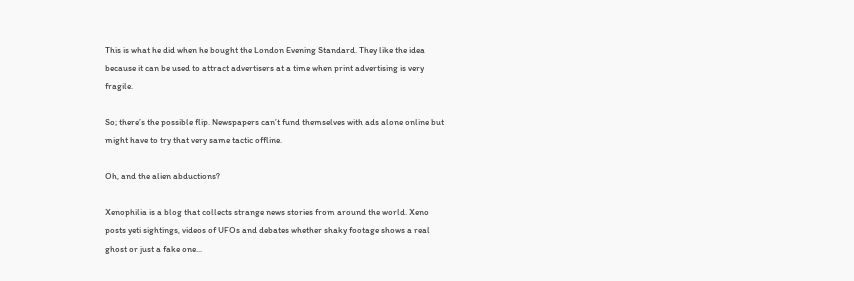This is what he did when he bought the London Evening Standard. They like the idea because it can be used to attract advertisers at a time when print advertising is very fragile.

So; there’s the possible flip. Newspapers can’t fund themselves with ads alone online but might have to try that very same tactic offline.

Oh, and the alien abductions?

Xenophilia is a blog that collects strange news stories from around the world. Xeno posts yeti sightings, videos of UFOs and debates whether shaky footage shows a real ghost or just a fake one...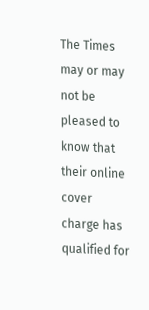The Times may or may not be pleased to know that their online cover charge has qualified for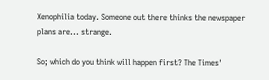Xenophilia today. Someone out there thinks the newspaper plans are... strange.

So; which do you think will happen first? The Times'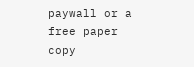paywall or a free paper copy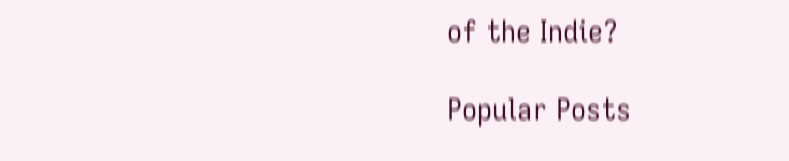of the Indie?

Popular Posts